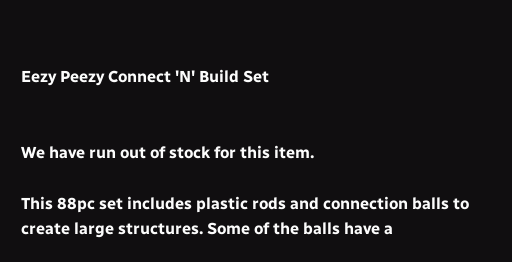Eezy Peezy Connect 'N' Build Set


We have run out of stock for this item.

This 88pc set includes plastic rods and connection balls to create large structures. Some of the balls have a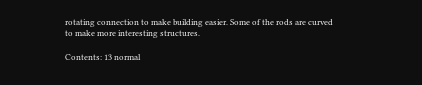rotating connection to make building easier. Some of the rods are curved to make more interesting structures.

Contents: 13 normal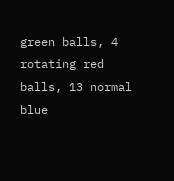green balls, 4 rotating red balls, 13 normal blue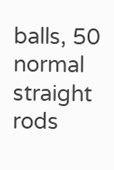balls, 50 normal straight rods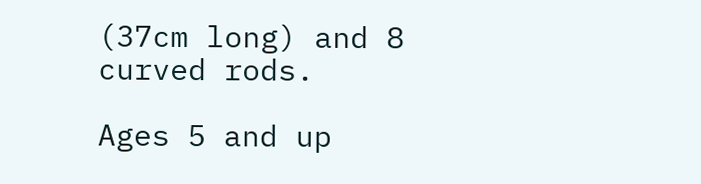(37cm long) and 8 curved rods.

Ages 5 and up